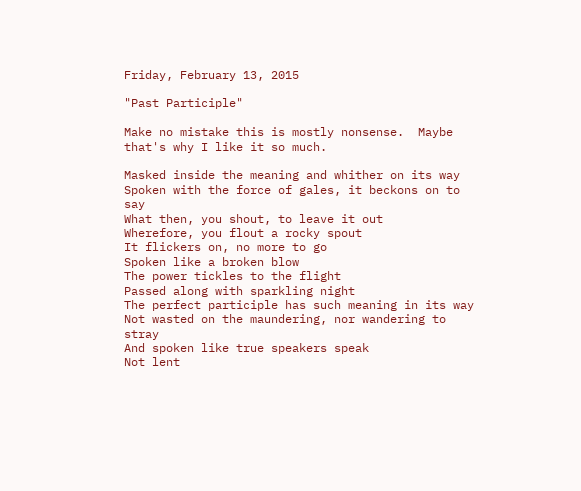Friday, February 13, 2015

"Past Participle"

Make no mistake this is mostly nonsense.  Maybe that's why I like it so much.

Masked inside the meaning and whither on its way
Spoken with the force of gales, it beckons on to say
What then, you shout, to leave it out
Wherefore, you flout a rocky spout
It flickers on, no more to go
Spoken like a broken blow
The power tickles to the flight
Passed along with sparkling night
The perfect participle has such meaning in its way
Not wasted on the maundering, nor wandering to stray
And spoken like true speakers speak
Not lent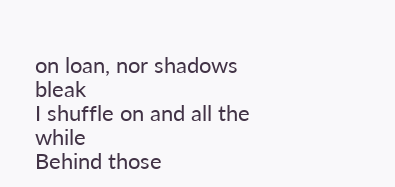on loan, nor shadows bleak
I shuffle on and all the while
Behind those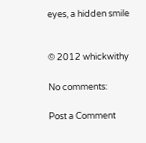eyes, a hidden smile


© 2012 whickwithy

No comments:

Post a Comment